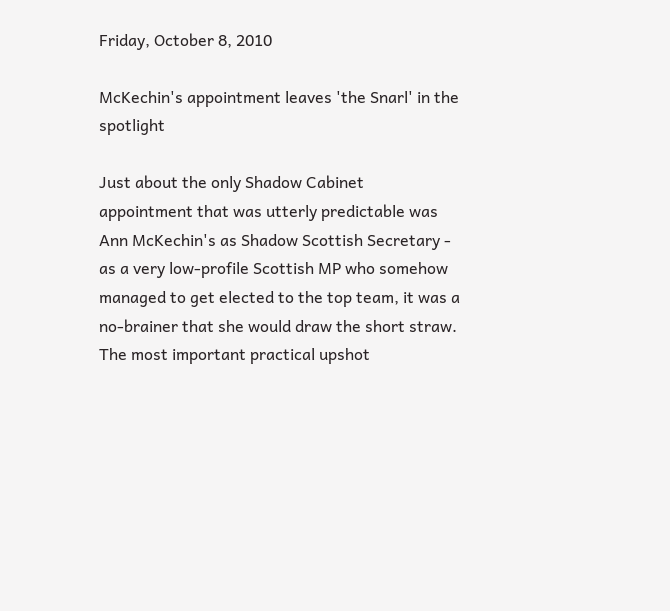Friday, October 8, 2010

McKechin's appointment leaves 'the Snarl' in the spotlight

Just about the only Shadow Cabinet appointment that was utterly predictable was Ann McKechin's as Shadow Scottish Secretary - as a very low-profile Scottish MP who somehow managed to get elected to the top team, it was a no-brainer that she would draw the short straw. The most important practical upshot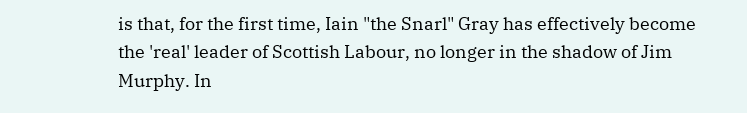is that, for the first time, Iain "the Snarl" Gray has effectively become the 'real' leader of Scottish Labour, no longer in the shadow of Jim Murphy. In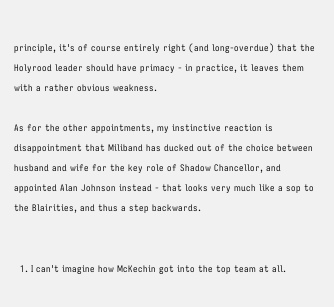principle, it's of course entirely right (and long-overdue) that the Holyrood leader should have primacy - in practice, it leaves them with a rather obvious weakness.

As for the other appointments, my instinctive reaction is disappointment that Miliband has ducked out of the choice between husband and wife for the key role of Shadow Chancellor, and appointed Alan Johnson instead - that looks very much like a sop to the Blairities, and thus a step backwards.


  1. I can't imagine how McKechin got into the top team at all.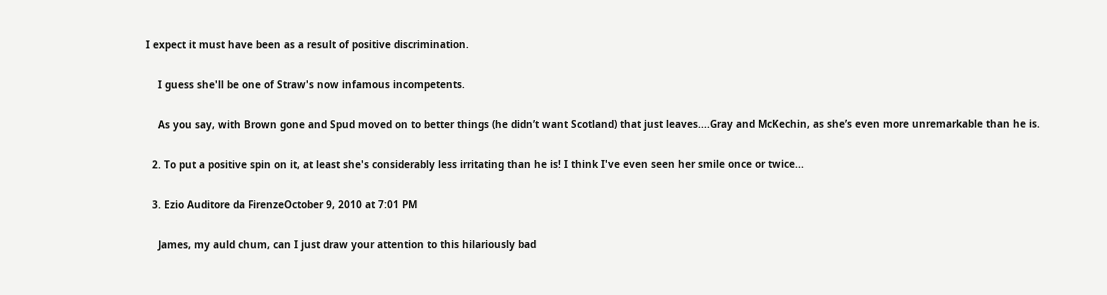I expect it must have been as a result of positive discrimination.

    I guess she'll be one of Straw's now infamous incompetents.

    As you say, with Brown gone and Spud moved on to better things (he didn’t want Scotland) that just leaves....Gray and McKechin, as she’s even more unremarkable than he is.

  2. To put a positive spin on it, at least she's considerably less irritating than he is! I think I've even seen her smile once or twice...

  3. Ezio Auditore da FirenzeOctober 9, 2010 at 7:01 PM

    James, my auld chum, can I just draw your attention to this hilariously bad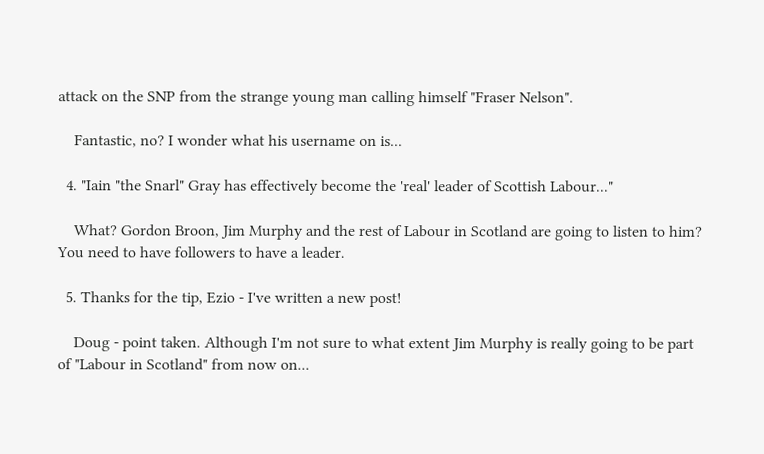attack on the SNP from the strange young man calling himself "Fraser Nelson".

    Fantastic, no? I wonder what his username on is...

  4. "Iain "the Snarl" Gray has effectively become the 'real' leader of Scottish Labour..."

    What? Gordon Broon, Jim Murphy and the rest of Labour in Scotland are going to listen to him? You need to have followers to have a leader.

  5. Thanks for the tip, Ezio - I've written a new post!

    Doug - point taken. Although I'm not sure to what extent Jim Murphy is really going to be part of "Labour in Scotland" from now on...